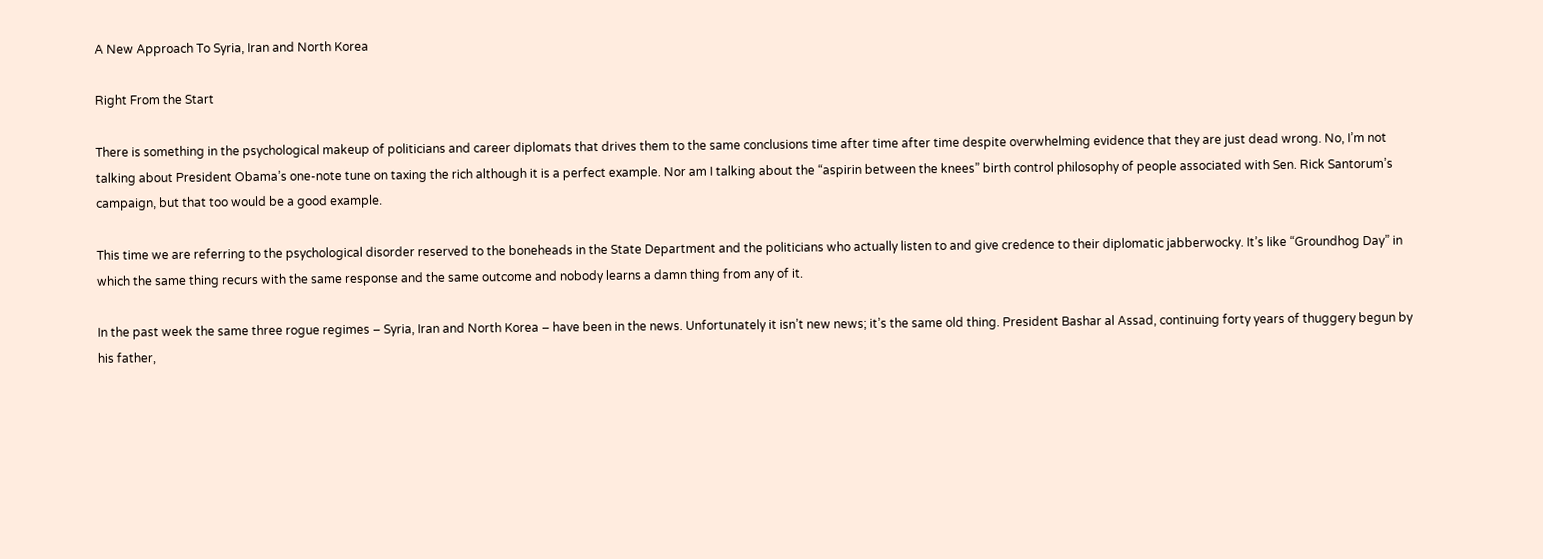A New Approach To Syria, Iran and North Korea

Right From the Start

There is something in the psychological makeup of politicians and career diplomats that drives them to the same conclusions time after time after time despite overwhelming evidence that they are just dead wrong. No, I’m not talking about President Obama’s one-note tune on taxing the rich although it is a perfect example. Nor am I talking about the “aspirin between the knees” birth control philosophy of people associated with Sen. Rick Santorum’s campaign, but that too would be a good example.

This time we are referring to the psychological disorder reserved to the boneheads in the State Department and the politicians who actually listen to and give credence to their diplomatic jabberwocky. It’s like “Groundhog Day” in which the same thing recurs with the same response and the same outcome and nobody learns a damn thing from any of it.

In the past week the same three rogue regimes – Syria, Iran and North Korea – have been in the news. Unfortunately it isn’t new news; it’s the same old thing. President Bashar al Assad, continuing forty years of thuggery begun by his father,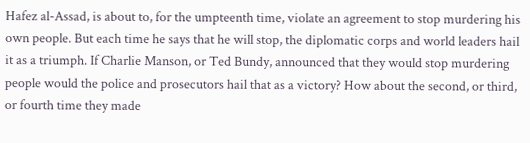Hafez al-Assad, is about to, for the umpteenth time, violate an agreement to stop murdering his own people. But each time he says that he will stop, the diplomatic corps and world leaders hail it as a triumph. If Charlie Manson, or Ted Bundy, announced that they would stop murdering people would the police and prosecutors hail that as a victory? How about the second, or third, or fourth time they made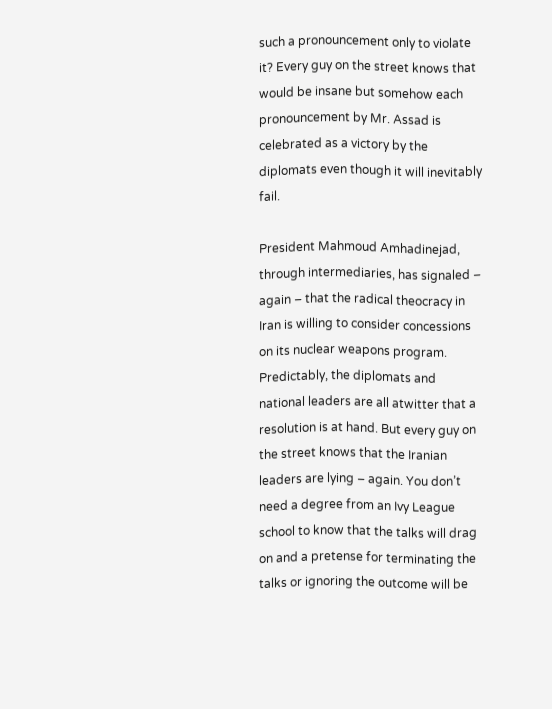such a pronouncement only to violate it? Every guy on the street knows that would be insane but somehow each pronouncement by Mr. Assad is celebrated as a victory by the diplomats even though it will inevitably fail.

President Mahmoud Amhadinejad, through intermediaries, has signaled – again – that the radical theocracy in Iran is willing to consider concessions on its nuclear weapons program. Predictably, the diplomats and national leaders are all atwitter that a resolution is at hand. But every guy on the street knows that the Iranian leaders are lying – again. You don’t need a degree from an Ivy League school to know that the talks will drag on and a pretense for terminating the talks or ignoring the outcome will be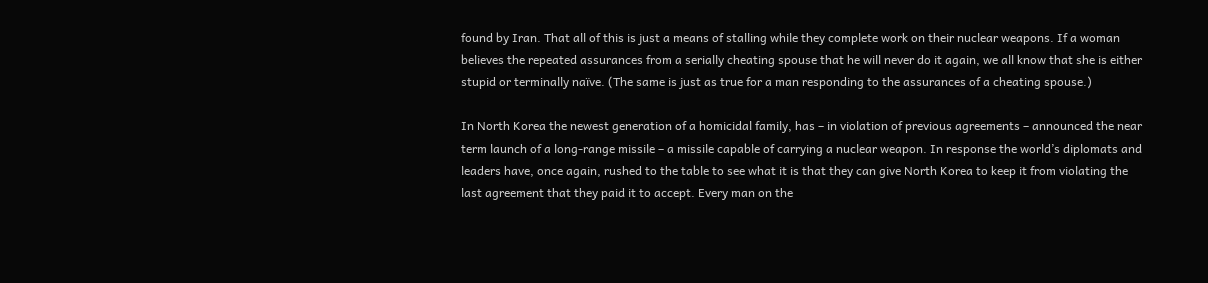found by Iran. That all of this is just a means of stalling while they complete work on their nuclear weapons. If a woman believes the repeated assurances from a serially cheating spouse that he will never do it again, we all know that she is either stupid or terminally naïve. (The same is just as true for a man responding to the assurances of a cheating spouse.)

In North Korea the newest generation of a homicidal family, has – in violation of previous agreements – announced the near term launch of a long-range missile – a missile capable of carrying a nuclear weapon. In response the world’s diplomats and leaders have, once again, rushed to the table to see what it is that they can give North Korea to keep it from violating the last agreement that they paid it to accept. Every man on the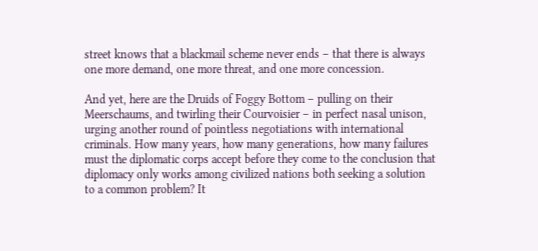street knows that a blackmail scheme never ends – that there is always one more demand, one more threat, and one more concession.

And yet, here are the Druids of Foggy Bottom – pulling on their Meerschaums, and twirling their Courvoisier – in perfect nasal unison, urging another round of pointless negotiations with international criminals. How many years, how many generations, how many failures must the diplomatic corps accept before they come to the conclusion that diplomacy only works among civilized nations both seeking a solution to a common problem? It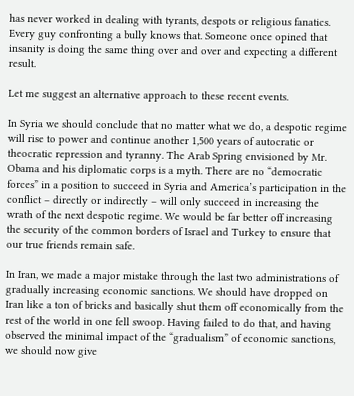has never worked in dealing with tyrants, despots or religious fanatics. Every guy confronting a bully knows that. Someone once opined that insanity is doing the same thing over and over and expecting a different result.

Let me suggest an alternative approach to these recent events.

In Syria we should conclude that no matter what we do, a despotic regime will rise to power and continue another 1,500 years of autocratic or theocratic repression and tyranny. The Arab Spring envisioned by Mr. Obama and his diplomatic corps is a myth. There are no “democratic forces” in a position to succeed in Syria and America’s participation in the conflict – directly or indirectly – will only succeed in increasing the wrath of the next despotic regime. We would be far better off increasing the security of the common borders of Israel and Turkey to ensure that our true friends remain safe.

In Iran, we made a major mistake through the last two administrations of gradually increasing economic sanctions. We should have dropped on Iran like a ton of bricks and basically shut them off economically from the rest of the world in one fell swoop. Having failed to do that, and having observed the minimal impact of the “gradualism” of economic sanctions, we should now give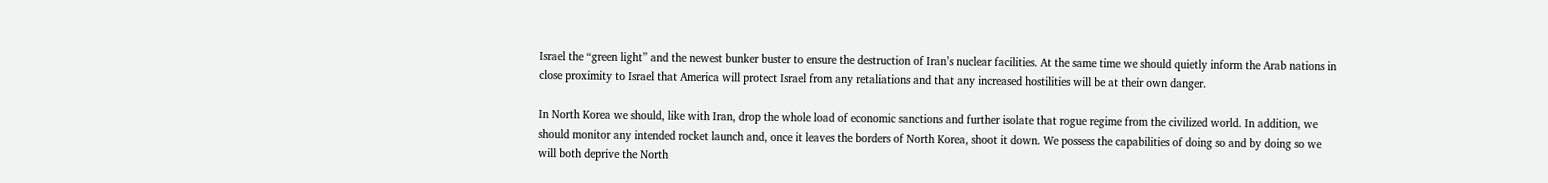Israel the “green light” and the newest bunker buster to ensure the destruction of Iran’s nuclear facilities. At the same time we should quietly inform the Arab nations in close proximity to Israel that America will protect Israel from any retaliations and that any increased hostilities will be at their own danger.

In North Korea we should, like with Iran, drop the whole load of economic sanctions and further isolate that rogue regime from the civilized world. In addition, we should monitor any intended rocket launch and, once it leaves the borders of North Korea, shoot it down. We possess the capabilities of doing so and by doing so we will both deprive the North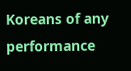Koreans of any performance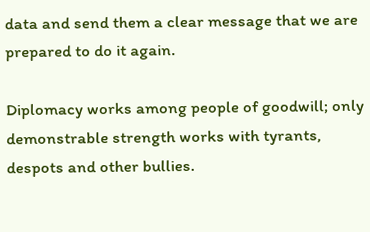data and send them a clear message that we are prepared to do it again.

Diplomacy works among people of goodwill; only demonstrable strength works with tyrants, despots and other bullies.